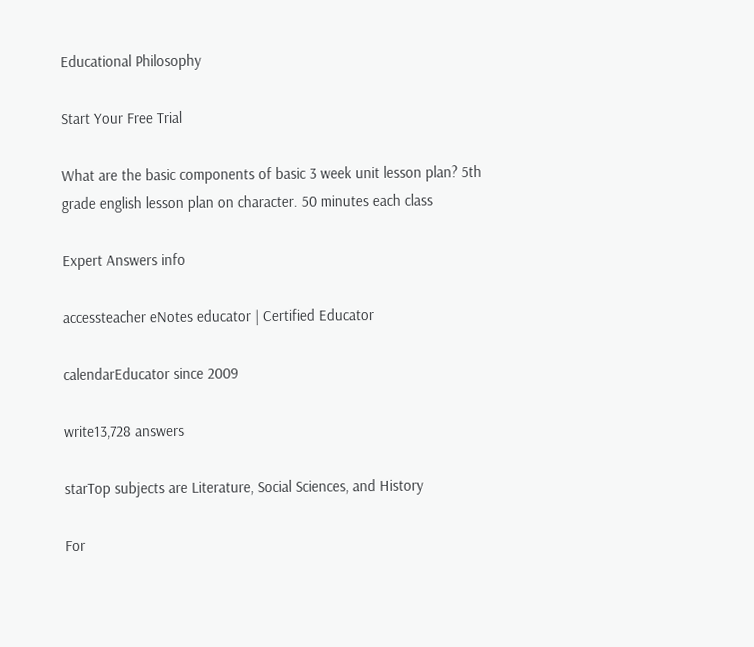Educational Philosophy

Start Your Free Trial

What are the basic components of basic 3 week unit lesson plan? 5th grade english lesson plan on character. 50 minutes each class

Expert Answers info

accessteacher eNotes educator | Certified Educator

calendarEducator since 2009

write13,728 answers

starTop subjects are Literature, Social Sciences, and History

For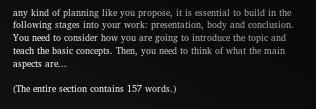any kind of planning like you propose, it is essential to build in the following stages into your work: presentation, body and conclusion. You need to consider how you are going to introduce the topic and teach the basic concepts. Then, you need to think of what the main aspects are...

(The entire section contains 157 words.)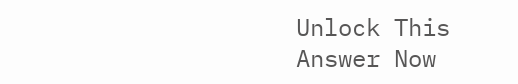Unlock This Answer Now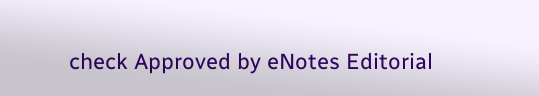check Approved by eNotes Editorial